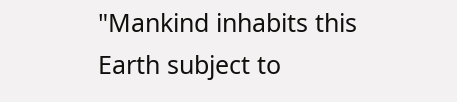"Mankind inhabits this Earth subject to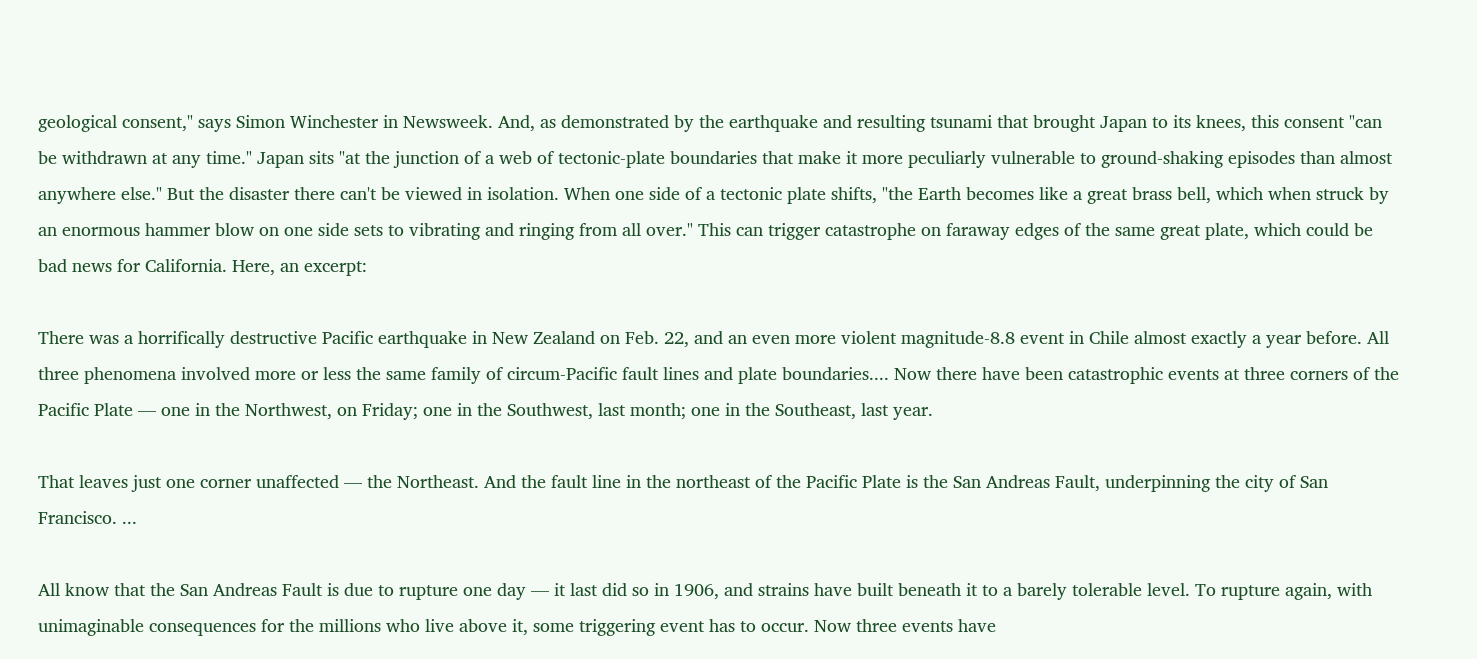geological consent," says Simon Winchester in Newsweek. And, as demonstrated by the earthquake and resulting tsunami that brought Japan to its knees, this consent "can be withdrawn at any time." Japan sits "at the junction of a web of tectonic-plate boundaries that make it more peculiarly vulnerable to ground-shaking episodes than almost anywhere else." But the disaster there can't be viewed in isolation. When one side of a tectonic plate shifts, "the Earth becomes like a great brass bell, which when struck by an enormous hammer blow on one side sets to vibrating and ringing from all over." This can trigger catastrophe on faraway edges of the same great plate, which could be bad news for California. Here, an excerpt:

There was a horrifically destructive Pacific earthquake in New Zealand on Feb. 22, and an even more violent magnitude-8.8 event in Chile almost exactly a year before. All three phenomena involved more or less the same family of circum-Pacific fault lines and plate boundaries.... Now there have been catastrophic events at three corners of the Pacific Plate — one in the Northwest, on Friday; one in the Southwest, last month; one in the Southeast, last year.

That leaves just one corner unaffected — the Northeast. And the fault line in the northeast of the Pacific Plate is the San Andreas Fault, underpinning the city of San Francisco. ...

All know that the San Andreas Fault is due to rupture one day — it last did so in 1906, and strains have built beneath it to a barely tolerable level. To rupture again, with unimaginable consequences for the millions who live above it, some triggering event has to occur. Now three events have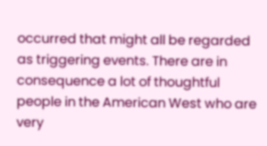occurred that might all be regarded as triggering events. There are in consequence a lot of thoughtful people in the American West who are very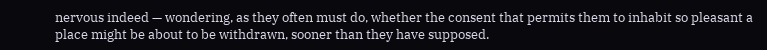nervous indeed — wondering, as they often must do, whether the consent that permits them to inhabit so pleasant a place might be about to be withdrawn, sooner than they have supposed.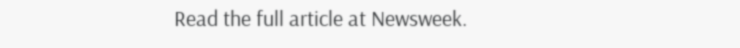Read the full article at Newsweek.